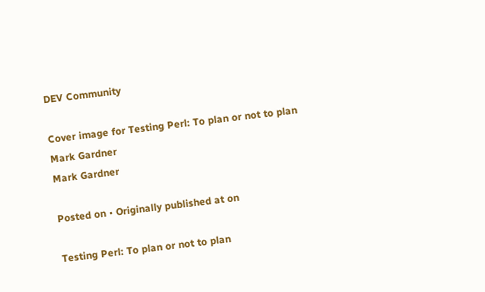DEV Community

Cover image for Testing Perl: To plan or not to plan
Mark Gardner
Mark Gardner

Posted on • Originally published at on

Testing Perl: To plan or not to plan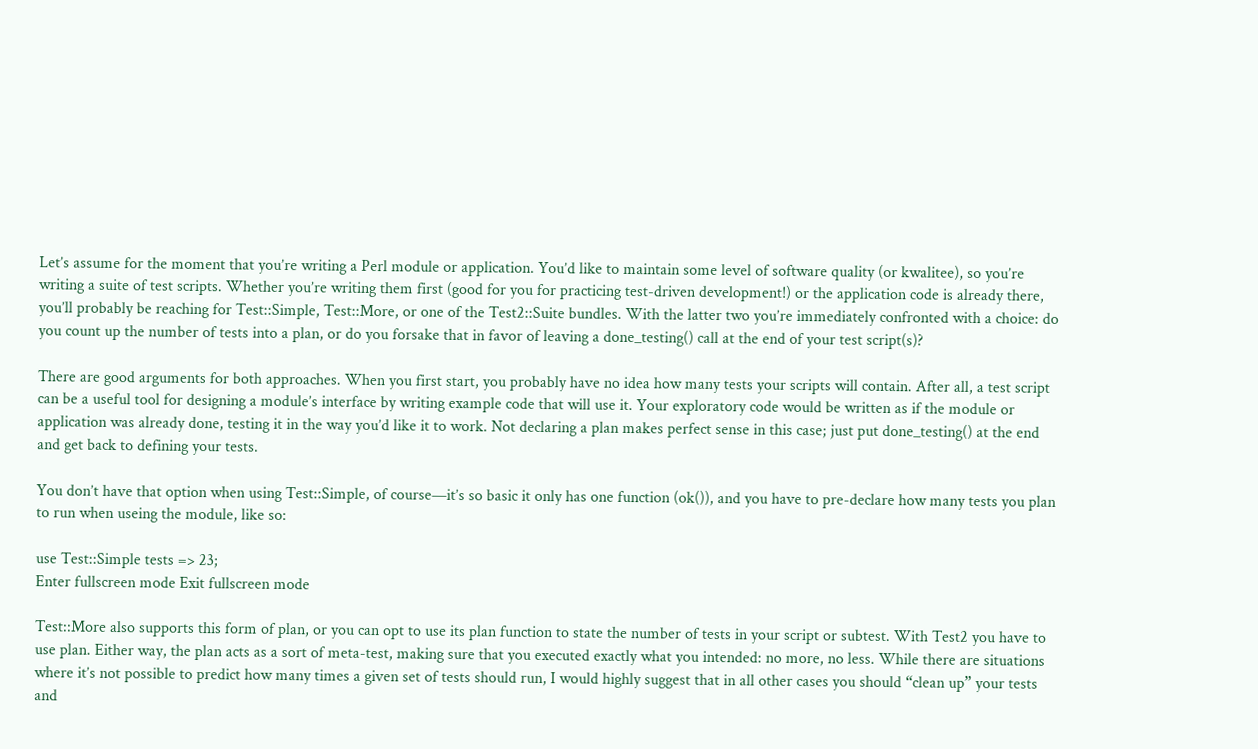Let’s assume for the moment that you’re writing a Perl module or application. You’d like to maintain some level of software quality (or kwalitee), so you’re writing a suite of test scripts. Whether you’re writing them first (good for you for practicing test-driven development!) or the application code is already there, you’ll probably be reaching for Test::Simple, Test::More, or one of the Test2::Suite bundles. With the latter two you’re immediately confronted with a choice: do you count up the number of tests into a plan, or do you forsake that in favor of leaving a done_testing() call at the end of your test script(s)?

There are good arguments for both approaches. When you first start, you probably have no idea how many tests your scripts will contain. After all, a test script can be a useful tool for designing a module’s interface by writing example code that will use it. Your exploratory code would be written as if the module or application was already done, testing it in the way you’d like it to work. Not declaring a plan makes perfect sense in this case; just put done_testing() at the end and get back to defining your tests.

You don’t have that option when using Test::Simple, of course—it’s so basic it only has one function (ok()), and you have to pre-declare how many tests you plan to run when useing the module, like so:

use Test::Simple tests => 23;
Enter fullscreen mode Exit fullscreen mode

Test::More also supports this form of plan, or you can opt to use its plan function to state the number of tests in your script or subtest. With Test2 you have to use plan. Either way, the plan acts as a sort of meta-test, making sure that you executed exactly what you intended: no more, no less. While there are situations where it’s not possible to predict how many times a given set of tests should run, I would highly suggest that in all other cases you should “clean up” your tests and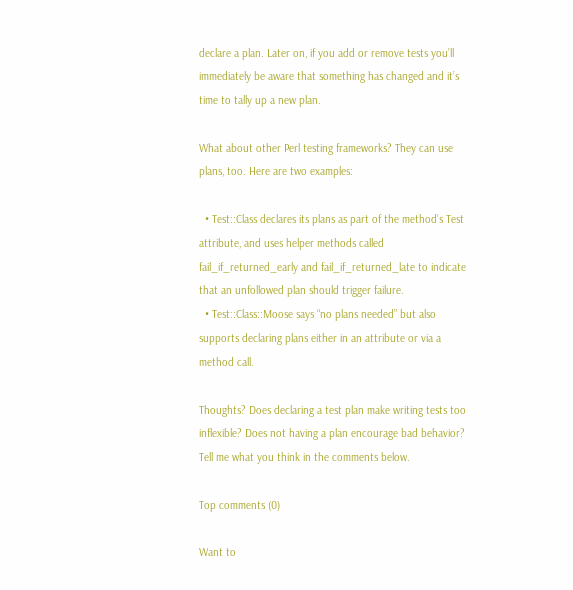declare a plan. Later on, if you add or remove tests you’ll immediately be aware that something has changed and it’s time to tally up a new plan.

What about other Perl testing frameworks? They can use plans, too. Here are two examples:

  • Test::Class declares its plans as part of the method’s Test attribute, and uses helper methods called fail_if_returned_early and fail_if_returned_late to indicate that an unfollowed plan should trigger failure.
  • Test::Class::Moose says “no plans needed” but also supports declaring plans either in an attribute or via a method call.

Thoughts? Does declaring a test plan make writing tests too inflexible? Does not having a plan encourage bad behavior? Tell me what you think in the comments below.

Top comments (0)

Want to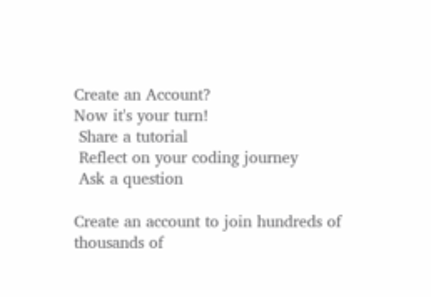Create an Account?
Now it's your turn!
 Share a tutorial
 Reflect on your coding journey
 Ask a question

Create an account to join hundreds of thousands of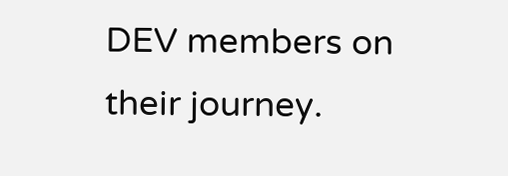DEV members on their journey.